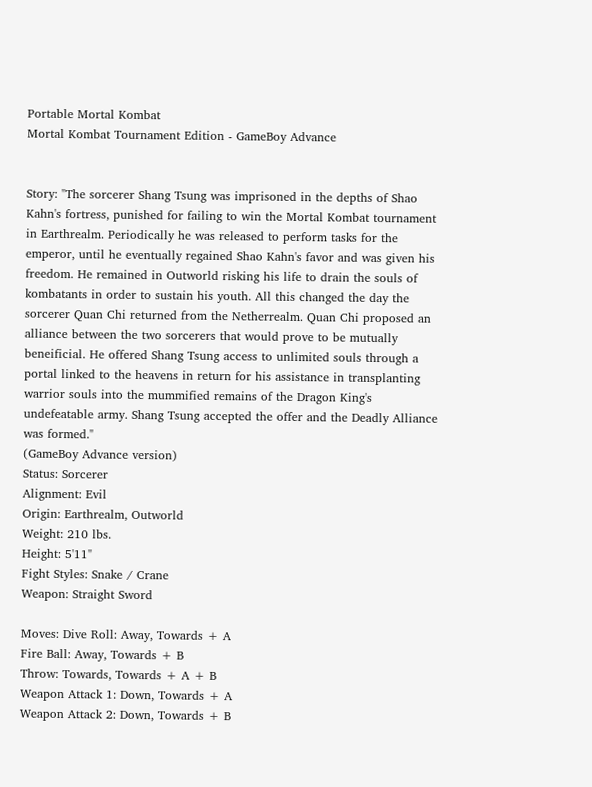Portable Mortal Kombat
Mortal Kombat Tournament Edition - GameBoy Advance


Story: "The sorcerer Shang Tsung was imprisoned in the depths of Shao Kahn's fortress, punished for failing to win the Mortal Kombat tournament in Earthrealm. Periodically he was released to perform tasks for the emperor, until he eventually regained Shao Kahn's favor and was given his freedom. He remained in Outworld risking his life to drain the souls of kombatants in order to sustain his youth. All this changed the day the sorcerer Quan Chi returned from the Netherrealm. Quan Chi proposed an alliance between the two sorcerers that would prove to be mutually beneificial. He offered Shang Tsung access to unlimited souls through a portal linked to the heavens in return for his assistance in transplanting warrior souls into the mummified remains of the Dragon King's undefeatable army. Shang Tsung accepted the offer and the Deadly Alliance was formed."
(GameBoy Advance version)
Status: Sorcerer
Alignment: Evil
Origin: Earthrealm, Outworld
Weight: 210 lbs.
Height: 5'11"
Fight Styles: Snake / Crane
Weapon: Straight Sword

Moves: Dive Roll: Away, Towards + A
Fire Ball: Away, Towards + B
Throw: Towards, Towards + A + B
Weapon Attack 1: Down, Towards + A
Weapon Attack 2: Down, Towards + B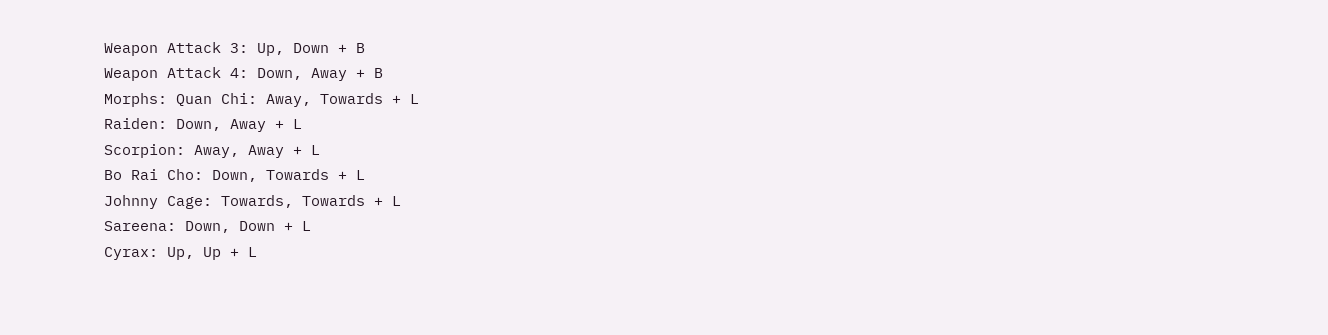Weapon Attack 3: Up, Down + B
Weapon Attack 4: Down, Away + B
Morphs: Quan Chi: Away, Towards + L
Raiden: Down, Away + L
Scorpion: Away, Away + L
Bo Rai Cho: Down, Towards + L
Johnny Cage: Towards, Towards + L
Sareena: Down, Down + L
Cyrax: Up, Up + L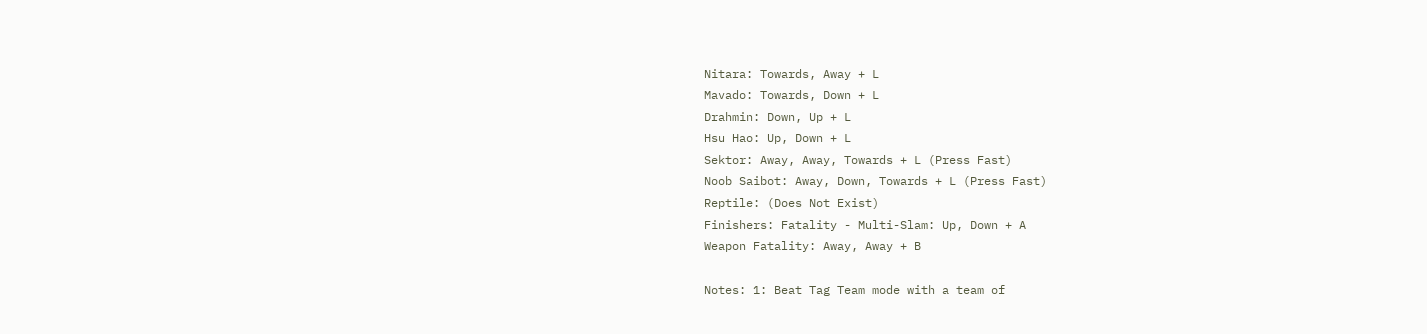Nitara: Towards, Away + L
Mavado: Towards, Down + L
Drahmin: Down, Up + L
Hsu Hao: Up, Down + L
Sektor: Away, Away, Towards + L (Press Fast)
Noob Saibot: Away, Down, Towards + L (Press Fast)
Reptile: (Does Not Exist)
Finishers: Fatality - Multi-Slam: Up, Down + A
Weapon Fatality: Away, Away + B

Notes: 1: Beat Tag Team mode with a team of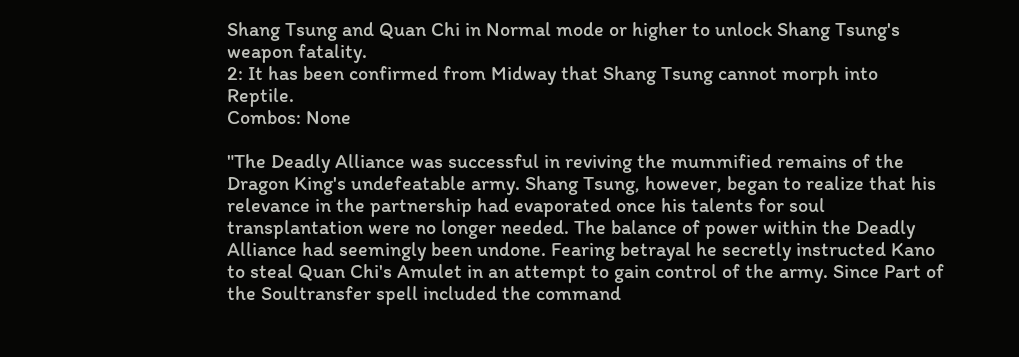Shang Tsung and Quan Chi in Normal mode or higher to unlock Shang Tsung's weapon fatality.
2: It has been confirmed from Midway that Shang Tsung cannot morph into Reptile.
Combos: None

"The Deadly Alliance was successful in reviving the mummified remains of the Dragon King's undefeatable army. Shang Tsung, however, began to realize that his relevance in the partnership had evaporated once his talents for soul transplantation were no longer needed. The balance of power within the Deadly Alliance had seemingly been undone. Fearing betrayal he secretly instructed Kano to steal Quan Chi's Amulet in an attempt to gain control of the army. Since Part of the Soultransfer spell included the command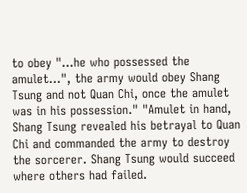to obey "...he who possessed the amulet...", the army would obey Shang Tsung and not Quan Chi, once the amulet was in his possession." "Amulet in hand, Shang Tsung revealed his betrayal to Quan Chi and commanded the army to destroy the sorcerer. Shang Tsung would succeed where others had failed.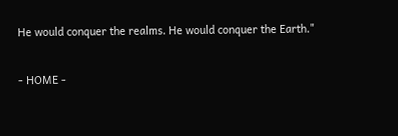He would conquer the realms. He would conquer the Earth."


- HOME -